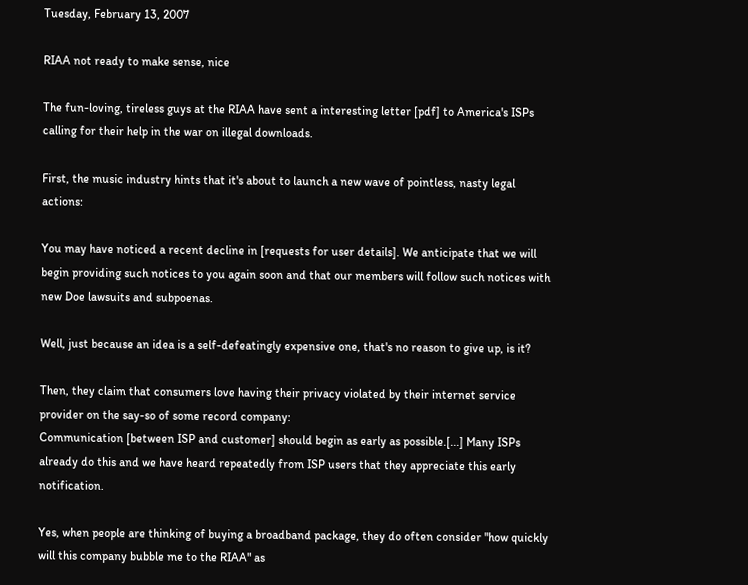Tuesday, February 13, 2007

RIAA not ready to make sense, nice

The fun-loving, tireless guys at the RIAA have sent a interesting letter [pdf] to America's ISPs calling for their help in the war on illegal downloads.

First, the music industry hints that it's about to launch a new wave of pointless, nasty legal actions:

You may have noticed a recent decline in [requests for user details]. We anticipate that we will begin providing such notices to you again soon and that our members will follow such notices with new Doe lawsuits and subpoenas.

Well, just because an idea is a self-defeatingly expensive one, that's no reason to give up, is it?

Then, they claim that consumers love having their privacy violated by their internet service provider on the say-so of some record company:
Communication [between ISP and customer] should begin as early as possible.[...] Many ISPs already do this and we have heard repeatedly from ISP users that they appreciate this early notification.

Yes, when people are thinking of buying a broadband package, they do often consider "how quickly will this company bubble me to the RIAA" as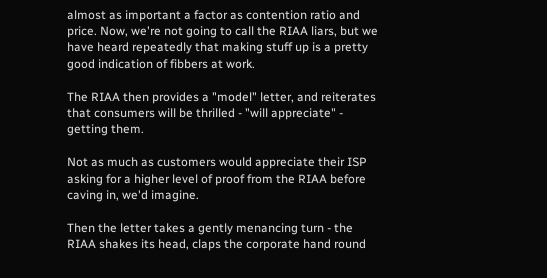almost as important a factor as contention ratio and price. Now, we're not going to call the RIAA liars, but we have heard repeatedly that making stuff up is a pretty good indication of fibbers at work.

The RIAA then provides a "model" letter, and reiterates that consumers will be thrilled - "will appreciate" - getting them.

Not as much as customers would appreciate their ISP asking for a higher level of proof from the RIAA before caving in, we'd imagine.

Then the letter takes a gently menancing turn - the RIAA shakes its head, claps the corporate hand round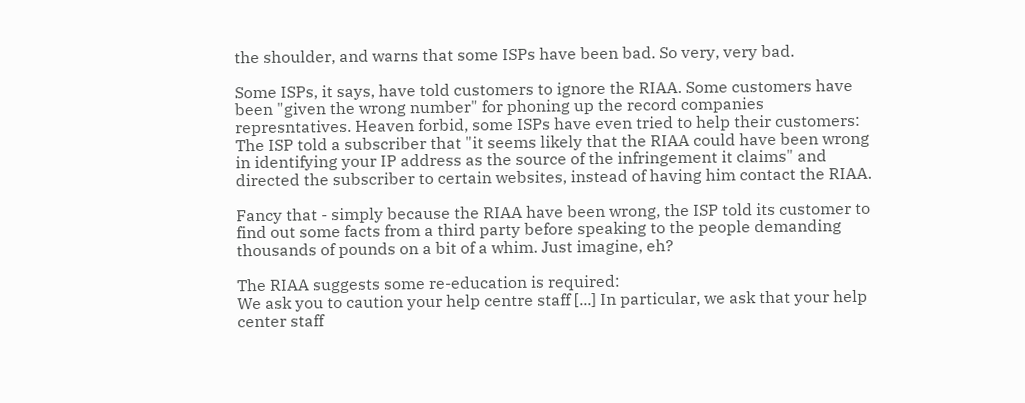the shoulder, and warns that some ISPs have been bad. So very, very bad.

Some ISPs, it says, have told customers to ignore the RIAA. Some customers have been "given the wrong number" for phoning up the record companies represntatives. Heaven forbid, some ISPs have even tried to help their customers:
The ISP told a subscriber that "it seems likely that the RIAA could have been wrong in identifying your IP address as the source of the infringement it claims" and directed the subscriber to certain websites, instead of having him contact the RIAA.

Fancy that - simply because the RIAA have been wrong, the ISP told its customer to find out some facts from a third party before speaking to the people demanding thousands of pounds on a bit of a whim. Just imagine, eh?

The RIAA suggests some re-education is required:
We ask you to caution your help centre staff [...] In particular, we ask that your help center staff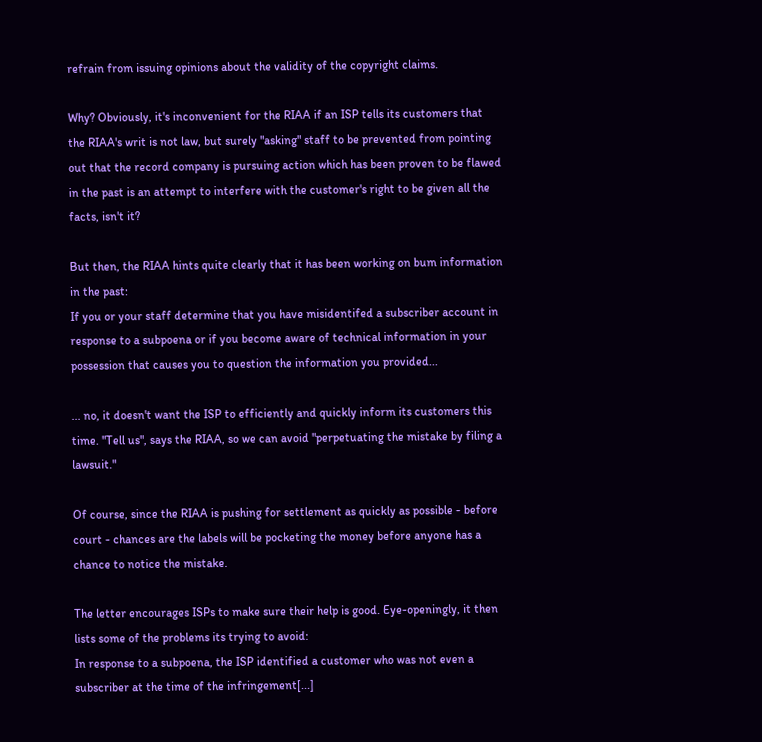refrain from issuing opinions about the validity of the copyright claims.

Why? Obviously, it's inconvenient for the RIAA if an ISP tells its customers that the RIAA's writ is not law, but surely "asking" staff to be prevented from pointing out that the record company is pursuing action which has been proven to be flawed in the past is an attempt to interfere with the customer's right to be given all the facts, isn't it?

But then, the RIAA hints quite clearly that it has been working on bum information in the past:
If you or your staff determine that you have misidentifed a subscriber account in response to a subpoena or if you become aware of technical information in your possession that causes you to question the information you provided...

... no, it doesn't want the ISP to efficiently and quickly inform its customers this time. "Tell us", says the RIAA, so we can avoid "perpetuating the mistake by filing a lawsuit."

Of course, since the RIAA is pushing for settlement as quickly as possible - before court - chances are the labels will be pocketing the money before anyone has a chance to notice the mistake.

The letter encourages ISPs to make sure their help is good. Eye-openingly, it then lists some of the problems its trying to avoid:
In response to a subpoena, the ISP identified a customer who was not even a subscriber at the time of the infringement[...]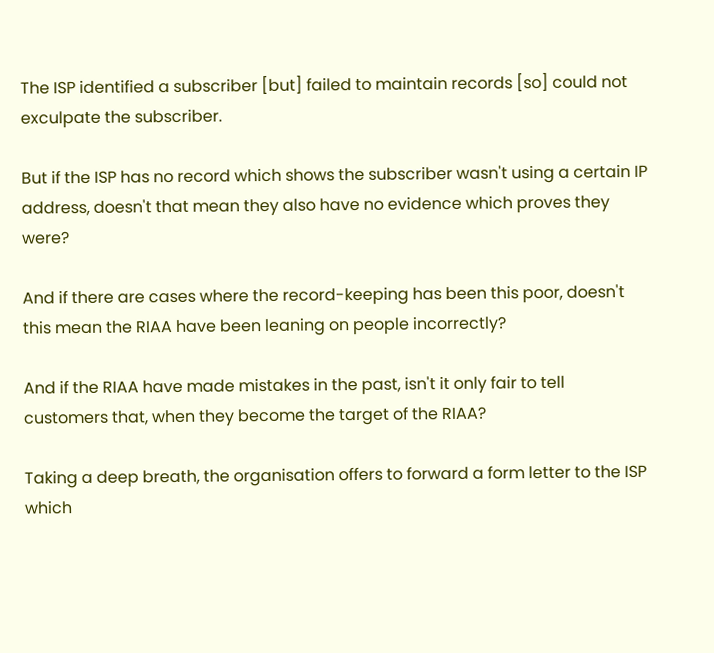The ISP identified a subscriber [but] failed to maintain records [so] could not exculpate the subscriber.

But if the ISP has no record which shows the subscriber wasn't using a certain IP address, doesn't that mean they also have no evidence which proves they were?

And if there are cases where the record-keeping has been this poor, doesn't this mean the RIAA have been leaning on people incorrectly?

And if the RIAA have made mistakes in the past, isn't it only fair to tell customers that, when they become the target of the RIAA?

Taking a deep breath, the organisation offers to forward a form letter to the ISP which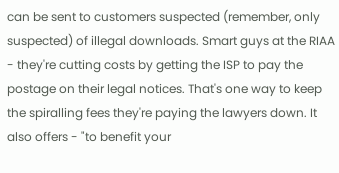can be sent to customers suspected (remember, only suspected) of illegal downloads. Smart guys at the RIAA - they're cutting costs by getting the ISP to pay the postage on their legal notices. That's one way to keep the spiralling fees they're paying the lawyers down. It also offers - "to benefit your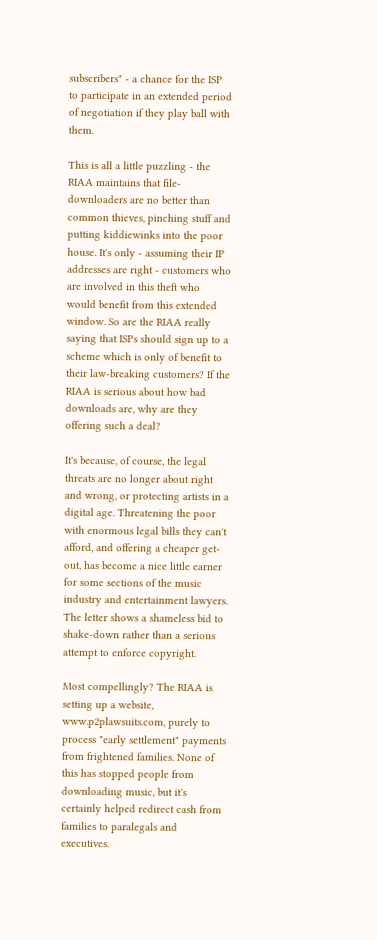subscribers" - a chance for the ISP to participate in an extended period of negotiation if they play ball with them.

This is all a little puzzling - the RIAA maintains that file-downloaders are no better than common thieves, pinching stuff and putting kiddiewinks into the poor house. It's only - assuming their IP addresses are right - customers who are involved in this theft who would benefit from this extended window. So are the RIAA really saying that ISPs should sign up to a scheme which is only of benefit to their law-breaking customers? If the RIAA is serious about how bad downloads are, why are they offering such a deal?

It's because, of course, the legal threats are no longer about right and wrong, or protecting artists in a digital age. Threatening the poor with enormous legal bills they can't afford, and offering a cheaper get-out, has become a nice little earner for some sections of the music industry and entertainment lawyers. The letter shows a shameless bid to shake-down rather than a serious attempt to enforce copyright.

Most compellingly? The RIAA is setting up a website, www.p2plawsuits.com, purely to process "early settlement" payments from frightened families. None of this has stopped people from downloading music, but it's certainly helped redirect cash from families to paralegals and executives.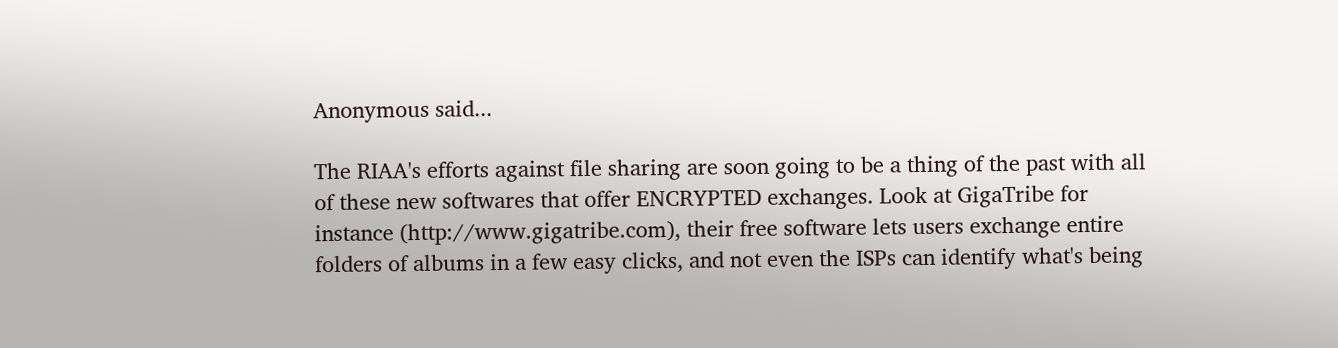Anonymous said...

The RIAA's efforts against file sharing are soon going to be a thing of the past with all of these new softwares that offer ENCRYPTED exchanges. Look at GigaTribe for instance (http://www.gigatribe.com), their free software lets users exchange entire folders of albums in a few easy clicks, and not even the ISPs can identify what's being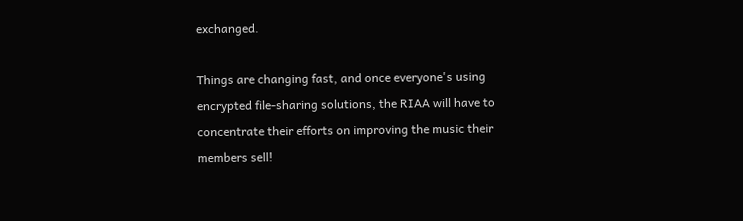exchanged.

Things are changing fast, and once everyone's using encrypted file-sharing solutions, the RIAA will have to concentrate their efforts on improving the music their members sell!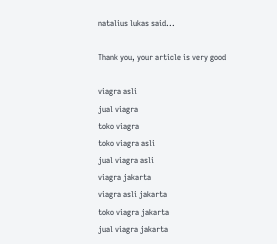natalius lukas said...

Thank you, your article is very good

viagra asli
jual viagra
toko viagra
toko viagra asli
jual viagra asli
viagra jakarta
viagra asli jakarta
toko viagra jakarta
jual viagra jakarta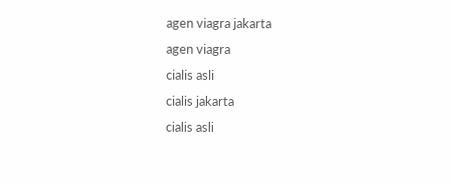agen viagra jakarta
agen viagra
cialis asli
cialis jakarta
cialis asli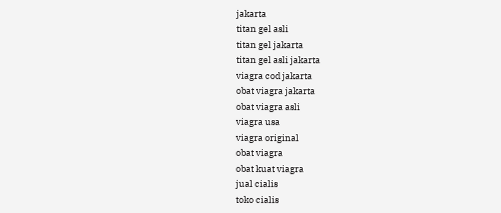jakarta
titan gel asli
titan gel jakarta
titan gel asli jakarta
viagra cod jakarta
obat viagra jakarta
obat viagra asli
viagra usa
viagra original
obat viagra
obat kuat viagra
jual cialis
toko cialis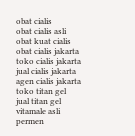obat cialis
obat cialis asli
obat kuat cialis
obat cialis jakarta
toko cialis jakarta
jual cialis jakarta
agen cialis jakarta
toko titan gel
jual titan gel
vitamale asli
permen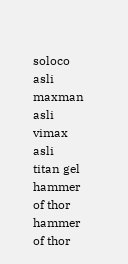soloco asli
maxman asli
vimax asli
titan gel
hammer of thor
hammer of thor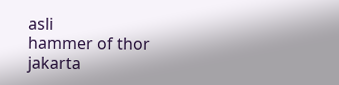asli
hammer of thor jakarta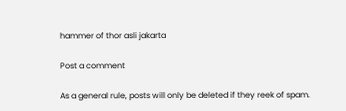hammer of thor asli jakarta

Post a comment

As a general rule, posts will only be deleted if they reek of spam.